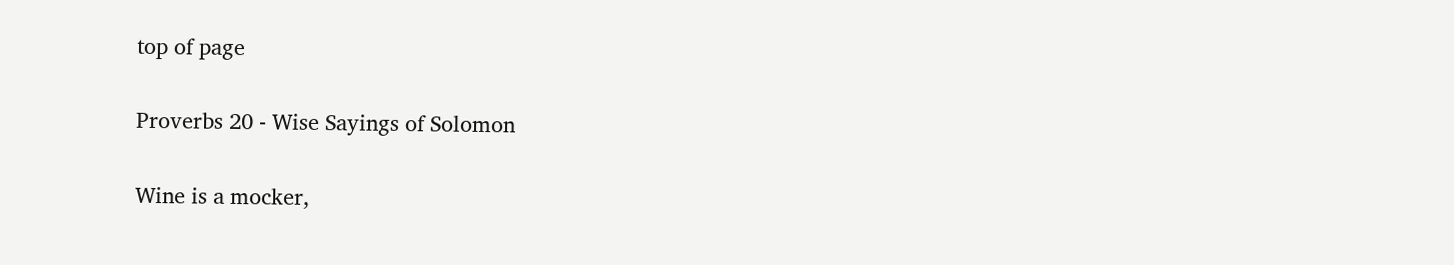top of page

Proverbs 20 - Wise Sayings of Solomon

Wine is a mocker,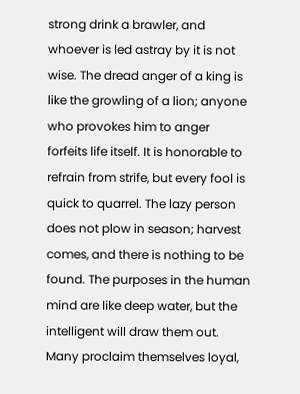strong drink a brawler, and whoever is led astray by it is not wise. The dread anger of a king is like the growling of a lion; anyone who provokes him to anger forfeits life itself. It is honorable to refrain from strife, but every fool is quick to quarrel. The lazy person does not plow in season; harvest comes, and there is nothing to be found. The purposes in the human mind are like deep water, but the intelligent will draw them out. Many proclaim themselves loyal,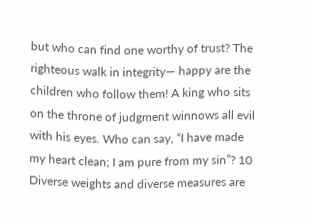but who can find one worthy of trust? The righteous walk in integrity— happy are the children who follow them! A king who sits on the throne of judgment winnows all evil with his eyes. Who can say, “I have made my heart clean; I am pure from my sin”? 10 Diverse weights and diverse measures are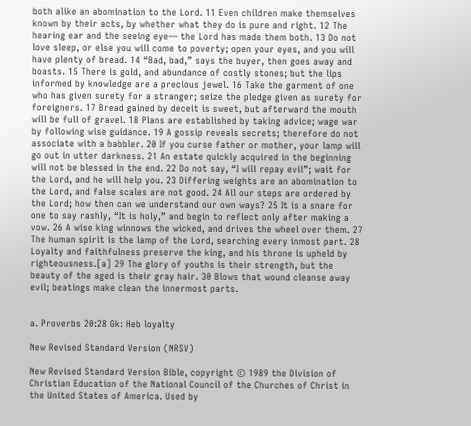both alike an abomination to the Lord. 11 Even children make themselves known by their acts, by whether what they do is pure and right. 12 The hearing ear and the seeing eye— the Lord has made them both. 13 Do not love sleep, or else you will come to poverty; open your eyes, and you will have plenty of bread. 14 “Bad, bad,” says the buyer, then goes away and boasts. 15 There is gold, and abundance of costly stones; but the lips informed by knowledge are a precious jewel. 16 Take the garment of one who has given surety for a stranger; seize the pledge given as surety for foreigners. 17 Bread gained by deceit is sweet, but afterward the mouth will be full of gravel. 18 Plans are established by taking advice; wage war by following wise guidance. 19 A gossip reveals secrets; therefore do not associate with a babbler. 20 If you curse father or mother, your lamp will go out in utter darkness. 21 An estate quickly acquired in the beginning will not be blessed in the end. 22 Do not say, “I will repay evil”; wait for the Lord, and he will help you. 23 Differing weights are an abomination to the Lord, and false scales are not good. 24 All our steps are ordered by the Lord; how then can we understand our own ways? 25 It is a snare for one to say rashly, “It is holy,” and begin to reflect only after making a vow. 26 A wise king winnows the wicked, and drives the wheel over them. 27 The human spirit is the lamp of the Lord, searching every inmost part. 28 Loyalty and faithfulness preserve the king, and his throne is upheld by righteousness.[a] 29 The glory of youths is their strength, but the beauty of the aged is their gray hair. 30 Blows that wound cleanse away evil; beatings make clean the innermost parts.


a. Proverbs 20:28 Gk: Heb loyalty

New Revised Standard Version (NRSV)

New Revised Standard Version Bible, copyright © 1989 the Division of Christian Education of the National Council of the Churches of Christ in the United States of America. Used by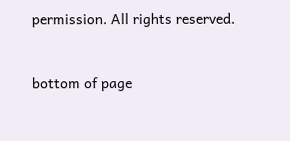permission. All rights reserved.



bottom of page